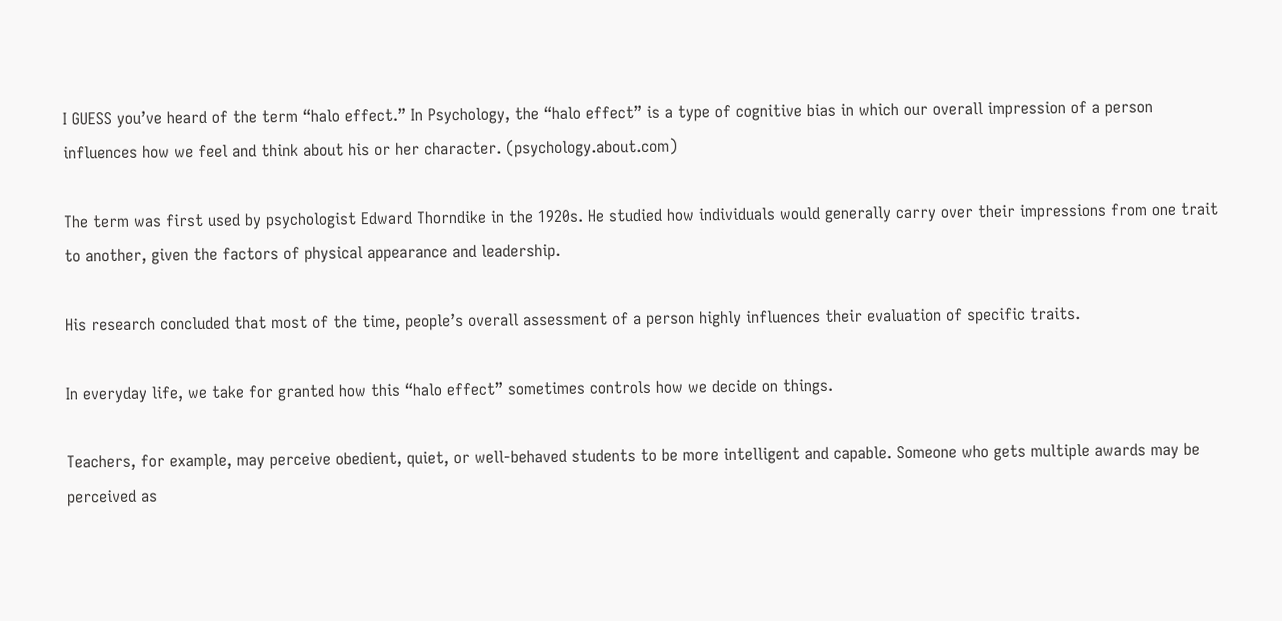I GUESS you’ve heard of the term “halo effect.” In Psychology, the “halo effect” is a type of cognitive bias in which our overall impression of a person influences how we feel and think about his or her character. (psychology.about.com)

The term was first used by psychologist Edward Thorndike in the 1920s. He studied how individuals would generally carry over their impressions from one trait to another, given the factors of physical appearance and leadership.

His research concluded that most of the time, people’s overall assessment of a person highly influences their evaluation of specific traits.

In everyday life, we take for granted how this “halo effect” sometimes controls how we decide on things.

Teachers, for example, may perceive obedient, quiet, or well-behaved students to be more intelligent and capable. Someone who gets multiple awards may be perceived as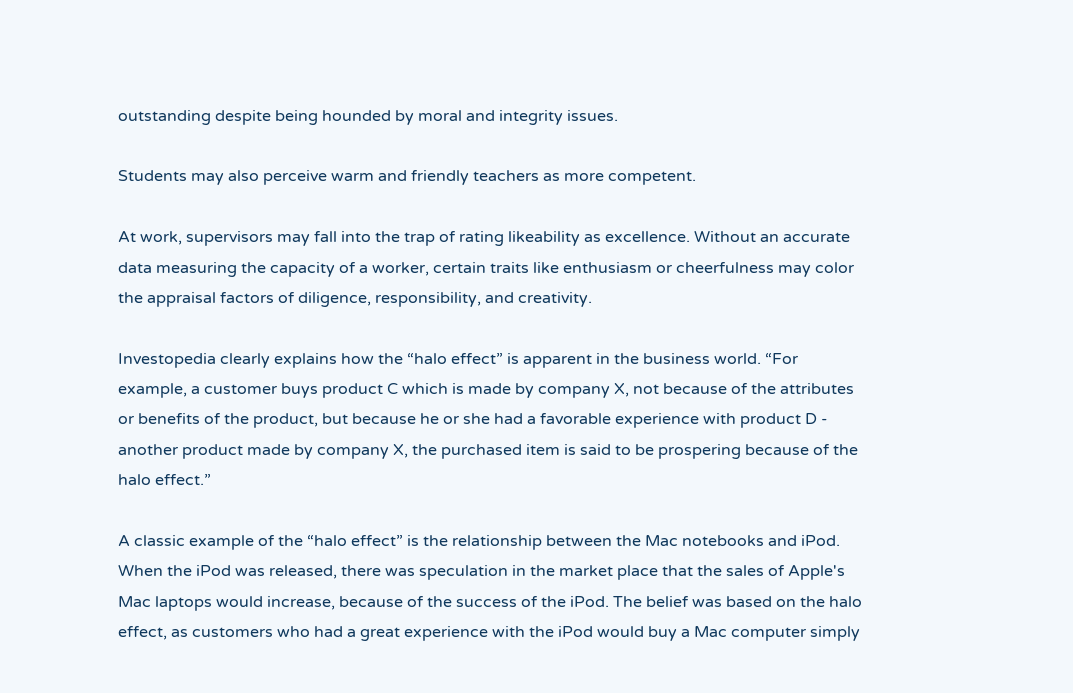outstanding despite being hounded by moral and integrity issues.

Students may also perceive warm and friendly teachers as more competent.

At work, supervisors may fall into the trap of rating likeability as excellence. Without an accurate data measuring the capacity of a worker, certain traits like enthusiasm or cheerfulness may color the appraisal factors of diligence, responsibility, and creativity.

Investopedia clearly explains how the “halo effect” is apparent in the business world. “For example, a customer buys product C which is made by company X, not because of the attributes or benefits of the product, but because he or she had a favorable experience with product D - another product made by company X, the purchased item is said to be prospering because of the halo effect.”

A classic example of the “halo effect” is the relationship between the Mac notebooks and iPod. When the iPod was released, there was speculation in the market place that the sales of Apple's Mac laptops would increase, because of the success of the iPod. The belief was based on the halo effect, as customers who had a great experience with the iPod would buy a Mac computer simply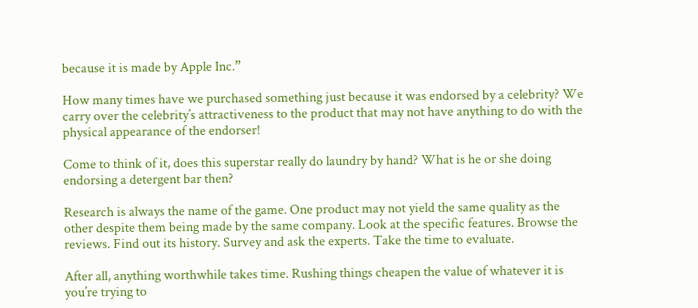because it is made by Apple Inc.”

How many times have we purchased something just because it was endorsed by a celebrity? We carry over the celebrity’s attractiveness to the product that may not have anything to do with the physical appearance of the endorser!

Come to think of it, does this superstar really do laundry by hand? What is he or she doing endorsing a detergent bar then?

Research is always the name of the game. One product may not yield the same quality as the other despite them being made by the same company. Look at the specific features. Browse the reviews. Find out its history. Survey and ask the experts. Take the time to evaluate.

After all, anything worthwhile takes time. Rushing things cheapen the value of whatever it is you’re trying to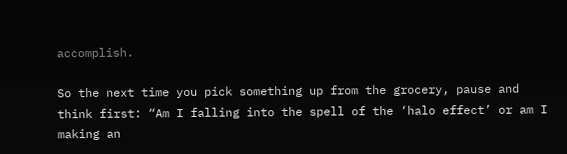accomplish.

So the next time you pick something up from the grocery, pause and think first: “Am I falling into the spell of the ‘halo effect’ or am I making an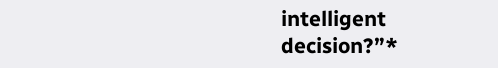intelligent decision?”*